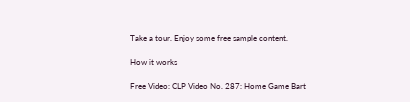Take a tour. Enjoy some free sample content.

How it works

Free Video: CLP Video No. 287: Home Game Bart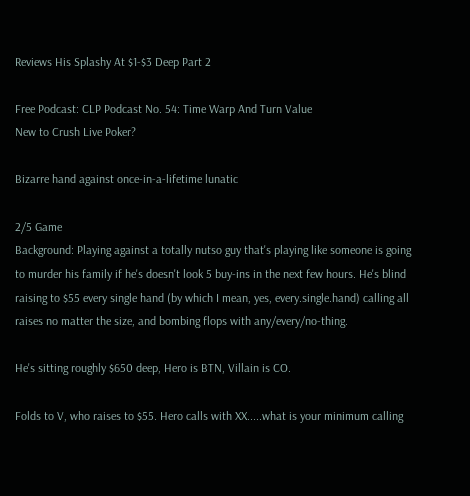Reviews His Splashy At $1-$3 Deep Part 2

Free Podcast: CLP Podcast No. 54: Time Warp And Turn Value
New to Crush Live Poker?

Bizarre hand against once-in-a-lifetime lunatic

2/5 Game
Background: Playing against a totally nutso guy that's playing like someone is going to murder his family if he's doesn't look 5 buy-ins in the next few hours. He's blind raising to $55 every single hand (by which I mean, yes, every.single.hand) calling all raises no matter the size, and bombing flops with any/every/no-thing.

He's sitting roughly $650 deep, Hero is BTN, Villain is CO.

Folds to V, who raises to $55. Hero calls with XX.....what is your minimum calling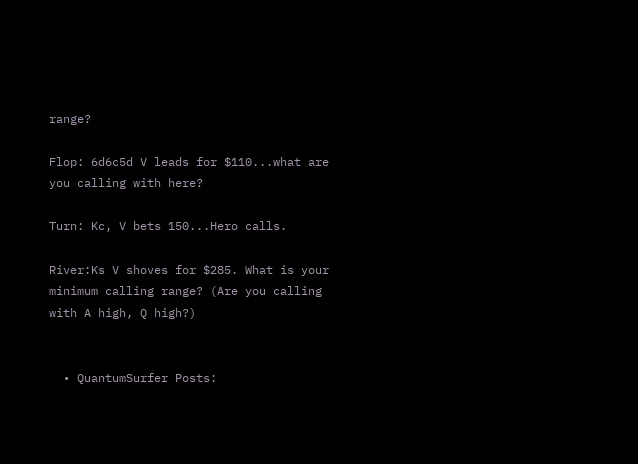range?

Flop: 6d6c5d V leads for $110...what are you calling with here?

Turn: Kc, V bets 150...Hero calls.

River:Ks V shoves for $285. What is your minimum calling range? (Are you calling with A high, Q high?)


  • QuantumSurfer Posts: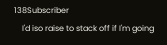138Subscriber
    I'd iso raise to stack off if I'm going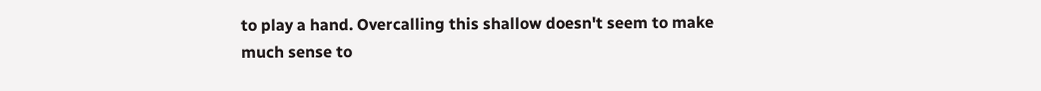to play a hand. Overcalling this shallow doesn't seem to make much sense to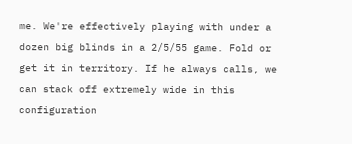me. We're effectively playing with under a dozen big blinds in a 2/5/55 game. Fold or get it in territory. If he always calls, we can stack off extremely wide in this configuration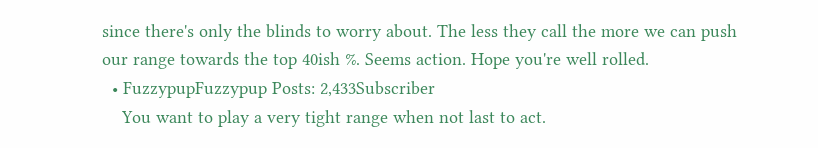since there's only the blinds to worry about. The less they call the more we can push our range towards the top 40ish %. Seems action. Hope you're well rolled.
  • FuzzypupFuzzypup Posts: 2,433Subscriber
    You want to play a very tight range when not last to act.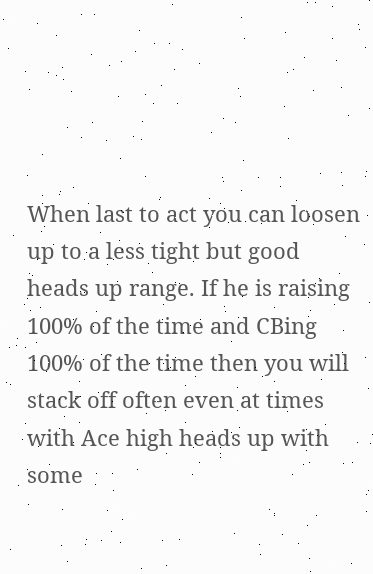When last to act you can loosen up to a less tight but good heads up range. If he is raising 100% of the time and CBing 100% of the time then you will stack off often even at times with Ace high heads up with some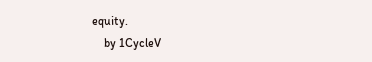equity.
    by 1CycleV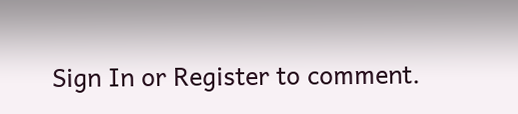Sign In or Register to comment.